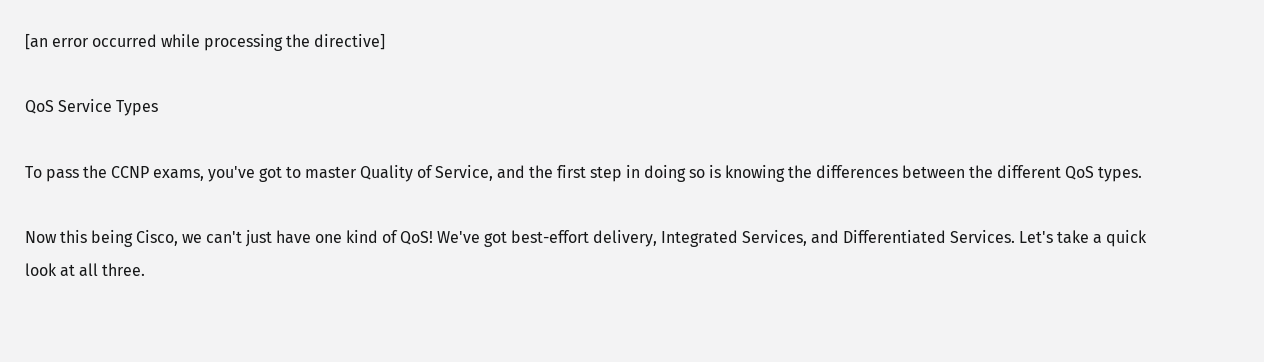[an error occurred while processing the directive]

QoS Service Types

To pass the CCNP exams, you've got to master Quality of Service, and the first step in doing so is knowing the differences between the different QoS types.

Now this being Cisco, we can't just have one kind of QoS! We've got best-effort delivery, Integrated Services, and Differentiated Services. Let's take a quick look at all three.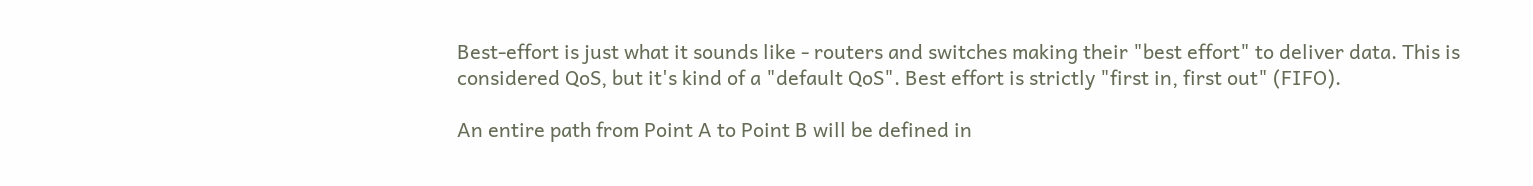Best-effort is just what it sounds like - routers and switches making their "best effort" to deliver data. This is considered QoS, but it's kind of a "default QoS". Best effort is strictly "first in, first out" (FIFO).

An entire path from Point A to Point B will be defined in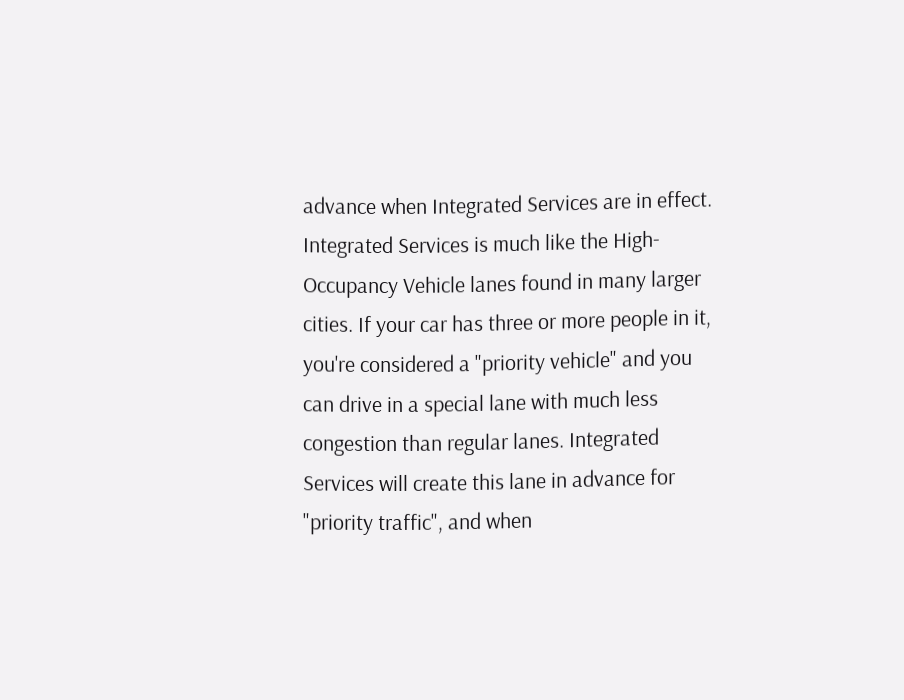advance when Integrated Services are in effect. Integrated Services is much like the High-Occupancy Vehicle lanes found in many larger cities. If your car has three or more people in it, you're considered a "priority vehicle" and you can drive in a special lane with much less congestion than regular lanes. Integrated Services will create this lane in advance for "priority traffic", and when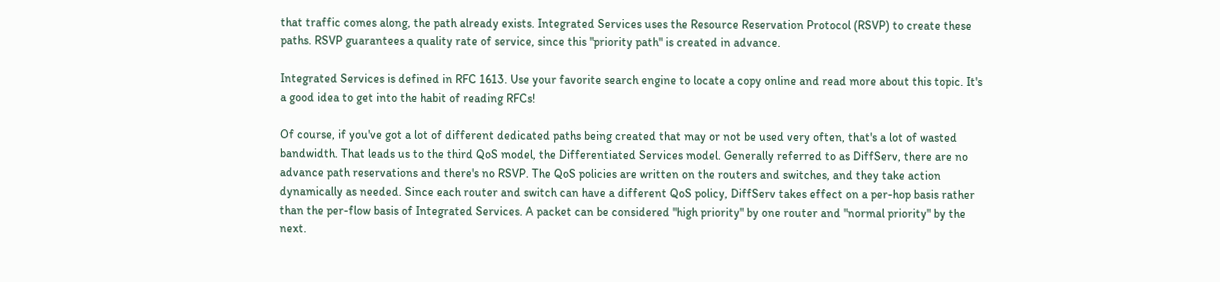that traffic comes along, the path already exists. Integrated Services uses the Resource Reservation Protocol (RSVP) to create these paths. RSVP guarantees a quality rate of service, since this "priority path" is created in advance.

Integrated Services is defined in RFC 1613. Use your favorite search engine to locate a copy online and read more about this topic. It's a good idea to get into the habit of reading RFCs!

Of course, if you've got a lot of different dedicated paths being created that may or not be used very often, that's a lot of wasted bandwidth. That leads us to the third QoS model, the Differentiated Services model. Generally referred to as DiffServ, there are no advance path reservations and there's no RSVP. The QoS policies are written on the routers and switches, and they take action dynamically as needed. Since each router and switch can have a different QoS policy, DiffServ takes effect on a per-hop basis rather than the per-flow basis of Integrated Services. A packet can be considered "high priority" by one router and "normal priority" by the next.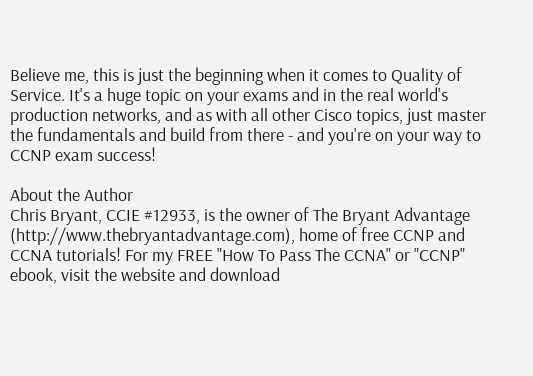Believe me, this is just the beginning when it comes to Quality of Service. It's a huge topic on your exams and in the real world's production networks, and as with all other Cisco topics, just master the fundamentals and build from there - and you're on your way to CCNP exam success!

About the Author
Chris Bryant, CCIE #12933, is the owner of The Bryant Advantage (http://www.thebryantadvantage.com), home of free CCNP and CCNA tutorials! For my FREE "How To Pass The CCNA" or "CCNP" ebook, visit the website and download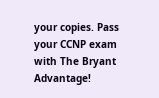your copies. Pass your CCNP exam with The Bryant Advantage!